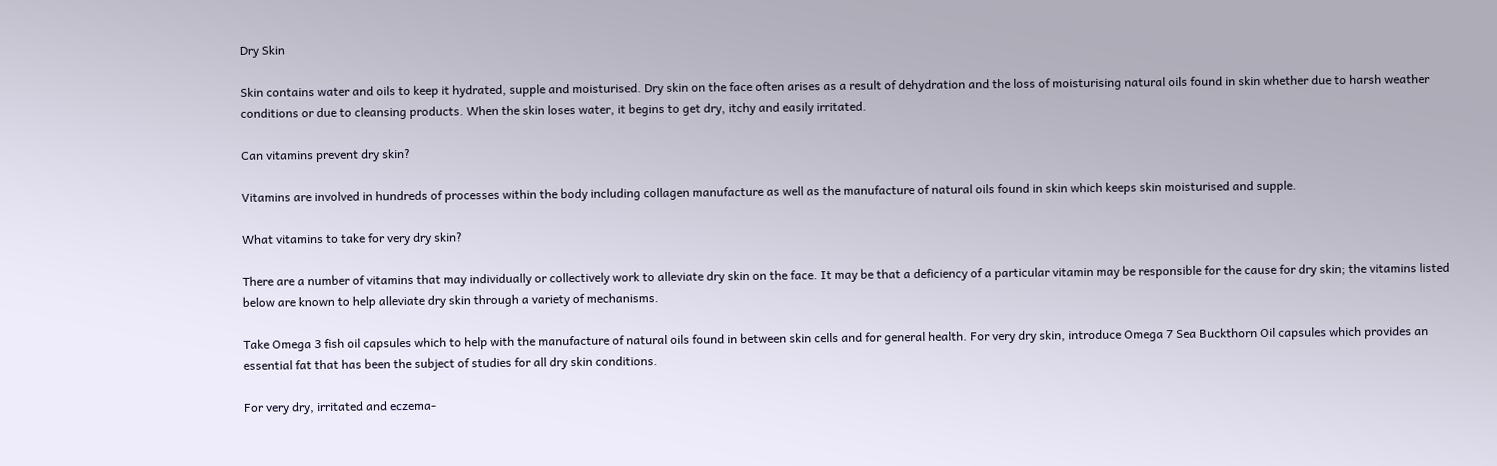Dry Skin

Skin contains water and oils to keep it hydrated, supple and moisturised. Dry skin on the face often arises as a result of dehydration and the loss of moisturising natural oils found in skin whether due to harsh weather conditions or due to cleansing products. When the skin loses water, it begins to get dry, itchy and easily irritated.

Can vitamins prevent dry skin?

Vitamins are involved in hundreds of processes within the body including collagen manufacture as well as the manufacture of natural oils found in skin which keeps skin moisturised and supple.

What vitamins to take for very dry skin?

There are a number of vitamins that may individually or collectively work to alleviate dry skin on the face. It may be that a deficiency of a particular vitamin may be responsible for the cause for dry skin; the vitamins listed below are known to help alleviate dry skin through a variety of mechanisms.

Take Omega 3 fish oil capsules which to help with the manufacture of natural oils found in between skin cells and for general health. For very dry skin, introduce Omega 7 Sea Buckthorn Oil capsules which provides an essential fat that has been the subject of studies for all dry skin conditions.

For very dry, irritated and eczema-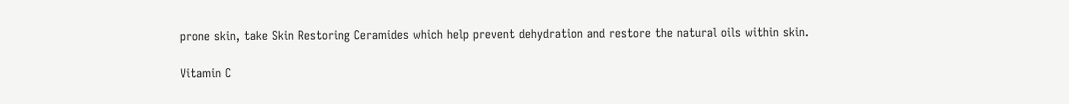prone skin, take Skin Restoring Ceramides which help prevent dehydration and restore the natural oils within skin.

Vitamin C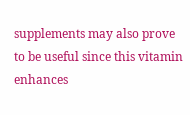supplements may also prove to be useful since this vitamin enhances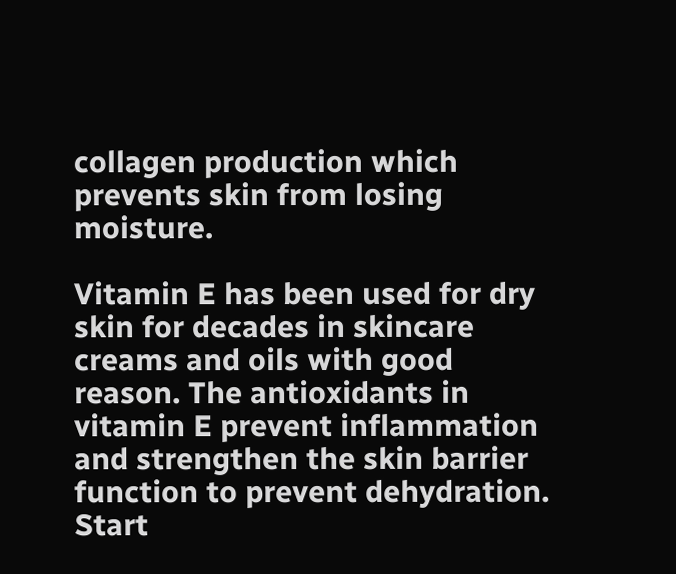collagen production which prevents skin from losing moisture.

Vitamin E has been used for dry skin for decades in skincare creams and oils with good reason. The antioxidants in vitamin E prevent inflammation and strengthen the skin barrier function to prevent dehydration. Start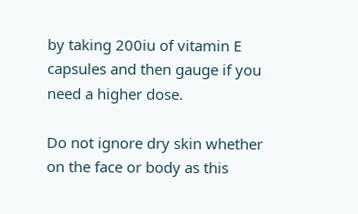by taking 200iu of vitamin E capsules and then gauge if you need a higher dose.

Do not ignore dry skin whether on the face or body as this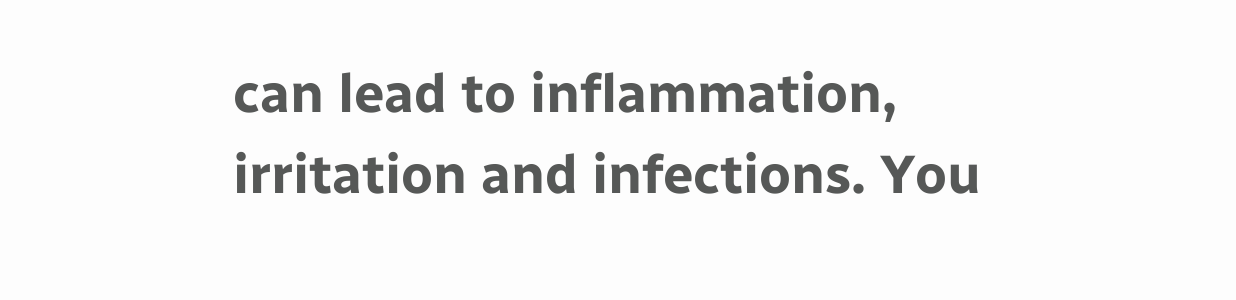can lead to inflammation, irritation and infections. You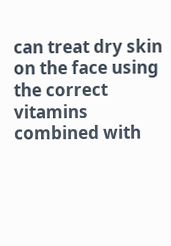can treat dry skin on the face using the correct vitamins combined with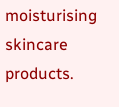moisturising skincare products.